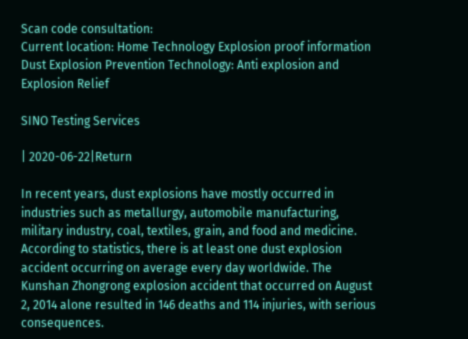Scan code consultation:
Current location: Home Technology Explosion proof information
Dust Explosion Prevention Technology: Anti explosion and Explosion Relief

SINO Testing Services

| 2020-06-22|Return

In recent years, dust explosions have mostly occurred in industries such as metallurgy, automobile manufacturing, military industry, coal, textiles, grain, and food and medicine. According to statistics, there is at least one dust explosion accident occurring on average every day worldwide. The Kunshan Zhongrong explosion accident that occurred on August 2, 2014 alone resulted in 146 deaths and 114 injuries, with serious consequences.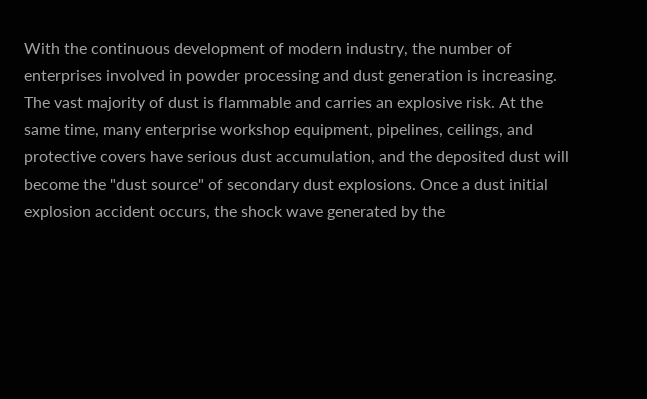With the continuous development of modern industry, the number of enterprises involved in powder processing and dust generation is increasing. The vast majority of dust is flammable and carries an explosive risk. At the same time, many enterprise workshop equipment, pipelines, ceilings, and protective covers have serious dust accumulation, and the deposited dust will become the "dust source" of secondary dust explosions. Once a dust initial explosion accident occurs, the shock wave generated by the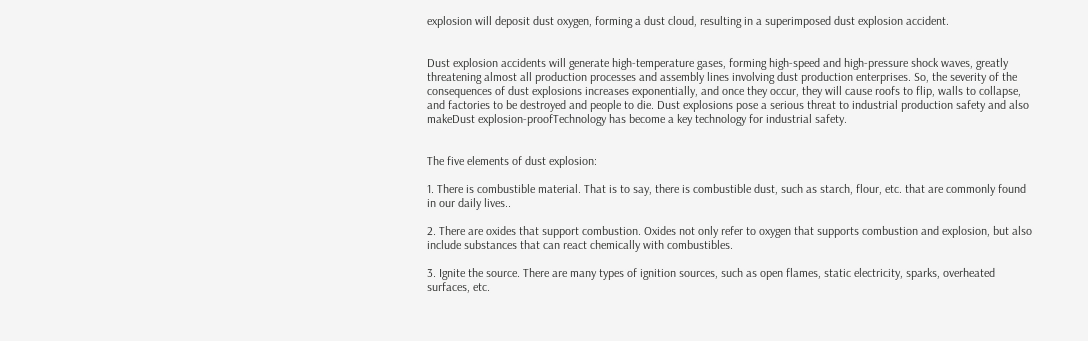explosion will deposit dust oxygen, forming a dust cloud, resulting in a superimposed dust explosion accident.


Dust explosion accidents will generate high-temperature gases, forming high-speed and high-pressure shock waves, greatly threatening almost all production processes and assembly lines involving dust production enterprises. So, the severity of the consequences of dust explosions increases exponentially, and once they occur, they will cause roofs to flip, walls to collapse, and factories to be destroyed and people to die. Dust explosions pose a serious threat to industrial production safety and also makeDust explosion-proofTechnology has become a key technology for industrial safety.


The five elements of dust explosion:

1. There is combustible material. That is to say, there is combustible dust, such as starch, flour, etc. that are commonly found in our daily lives..

2. There are oxides that support combustion. Oxides not only refer to oxygen that supports combustion and explosion, but also include substances that can react chemically with combustibles.

3. Ignite the source. There are many types of ignition sources, such as open flames, static electricity, sparks, overheated surfaces, etc.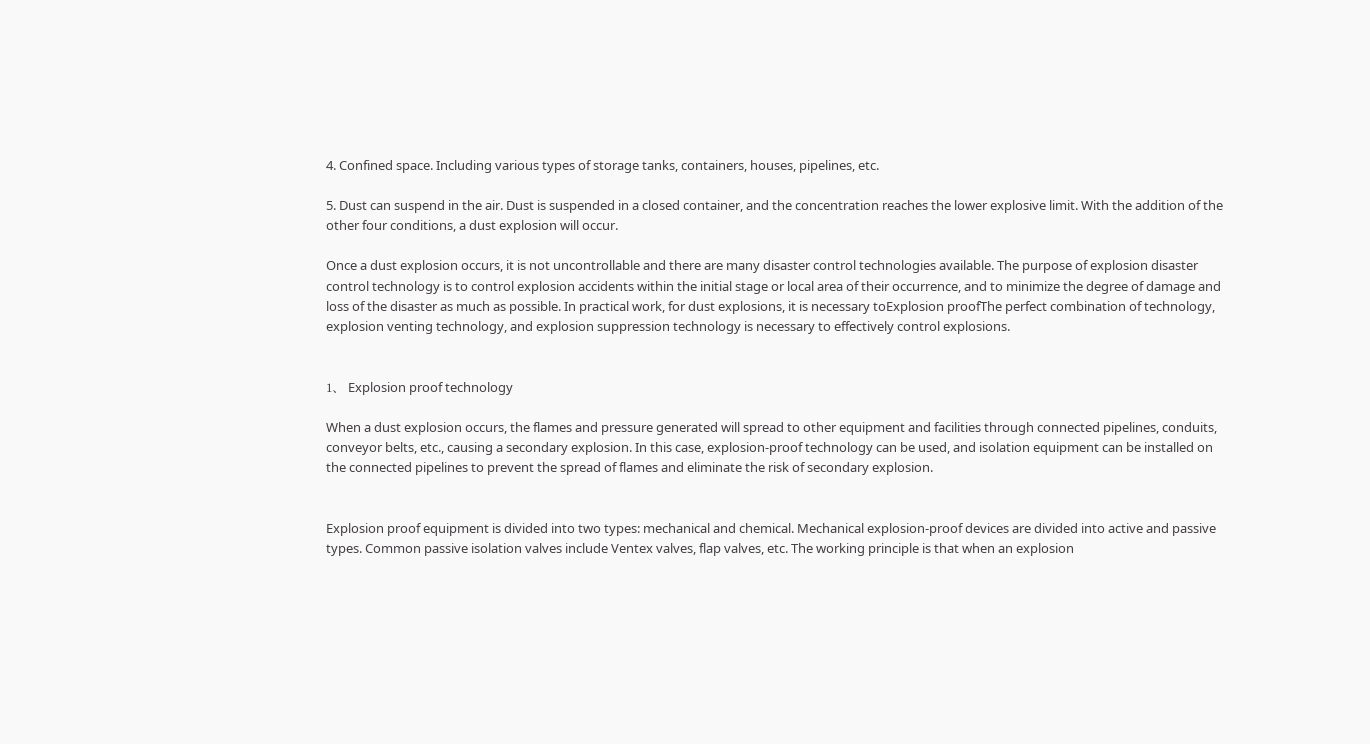4. Confined space. Including various types of storage tanks, containers, houses, pipelines, etc.

5. Dust can suspend in the air. Dust is suspended in a closed container, and the concentration reaches the lower explosive limit. With the addition of the other four conditions, a dust explosion will occur.

Once a dust explosion occurs, it is not uncontrollable and there are many disaster control technologies available. The purpose of explosion disaster control technology is to control explosion accidents within the initial stage or local area of their occurrence, and to minimize the degree of damage and loss of the disaster as much as possible. In practical work, for dust explosions, it is necessary toExplosion proofThe perfect combination of technology, explosion venting technology, and explosion suppression technology is necessary to effectively control explosions.


1、 Explosion proof technology

When a dust explosion occurs, the flames and pressure generated will spread to other equipment and facilities through connected pipelines, conduits, conveyor belts, etc., causing a secondary explosion. In this case, explosion-proof technology can be used, and isolation equipment can be installed on the connected pipelines to prevent the spread of flames and eliminate the risk of secondary explosion.


Explosion proof equipment is divided into two types: mechanical and chemical. Mechanical explosion-proof devices are divided into active and passive types. Common passive isolation valves include Ventex valves, flap valves, etc. The working principle is that when an explosion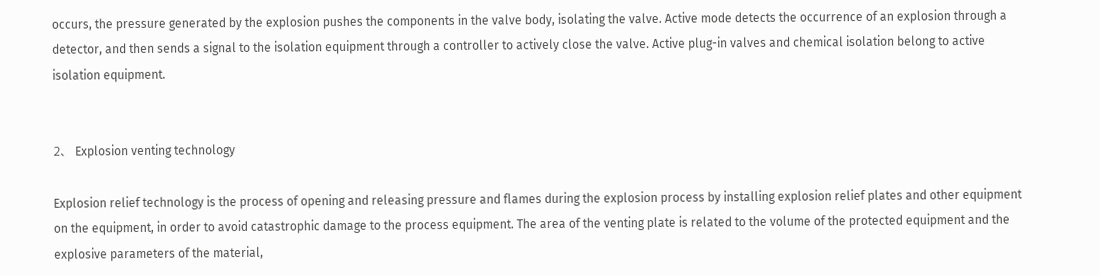occurs, the pressure generated by the explosion pushes the components in the valve body, isolating the valve. Active mode detects the occurrence of an explosion through a detector, and then sends a signal to the isolation equipment through a controller to actively close the valve. Active plug-in valves and chemical isolation belong to active isolation equipment.


2、 Explosion venting technology

Explosion relief technology is the process of opening and releasing pressure and flames during the explosion process by installing explosion relief plates and other equipment on the equipment, in order to avoid catastrophic damage to the process equipment. The area of the venting plate is related to the volume of the protected equipment and the explosive parameters of the material,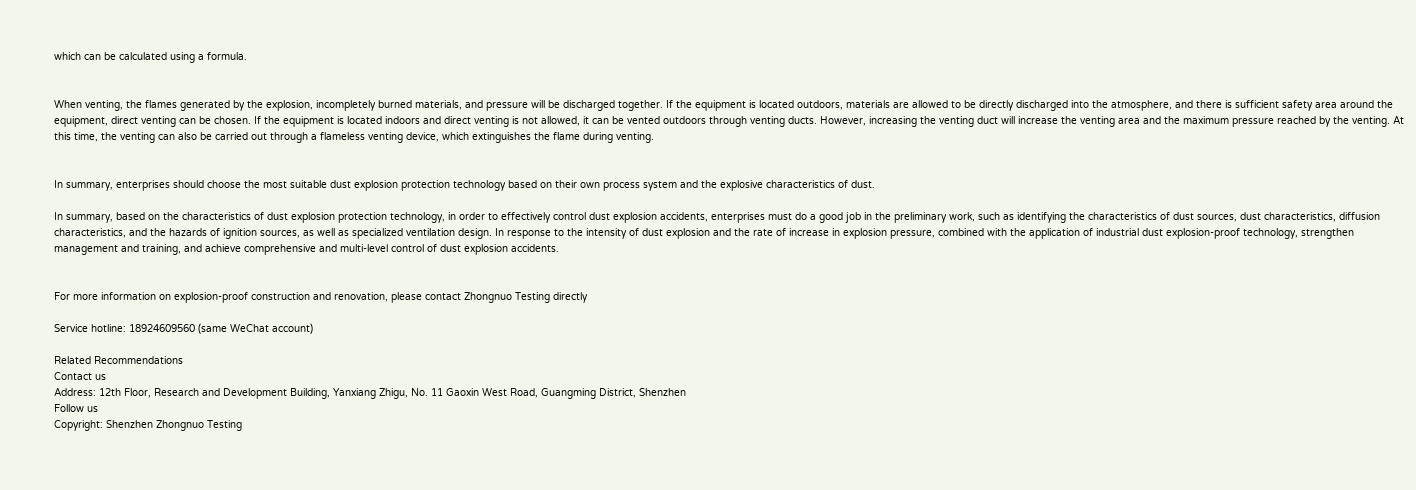which can be calculated using a formula.


When venting, the flames generated by the explosion, incompletely burned materials, and pressure will be discharged together. If the equipment is located outdoors, materials are allowed to be directly discharged into the atmosphere, and there is sufficient safety area around the equipment, direct venting can be chosen. If the equipment is located indoors and direct venting is not allowed, it can be vented outdoors through venting ducts. However, increasing the venting duct will increase the venting area and the maximum pressure reached by the venting. At this time, the venting can also be carried out through a flameless venting device, which extinguishes the flame during venting.


In summary, enterprises should choose the most suitable dust explosion protection technology based on their own process system and the explosive characteristics of dust.

In summary, based on the characteristics of dust explosion protection technology, in order to effectively control dust explosion accidents, enterprises must do a good job in the preliminary work, such as identifying the characteristics of dust sources, dust characteristics, diffusion characteristics, and the hazards of ignition sources, as well as specialized ventilation design. In response to the intensity of dust explosion and the rate of increase in explosion pressure, combined with the application of industrial dust explosion-proof technology, strengthen management and training, and achieve comprehensive and multi-level control of dust explosion accidents.


For more information on explosion-proof construction and renovation, please contact Zhongnuo Testing directly

Service hotline: 18924609560 (same WeChat account)

Related Recommendations
Contact us
Address: 12th Floor, Research and Development Building, Yanxiang Zhigu, No. 11 Gaoxin West Road, Guangming District, Shenzhen
Follow us
Copyright: Shenzhen Zhongnuo Testing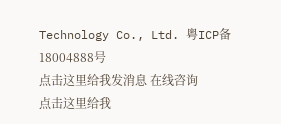Technology Co., Ltd. 粤ICP备18004888号
点击这里给我发消息 在线咨询
点击这里给我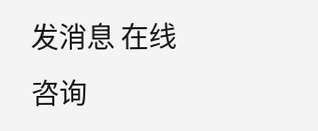发消息 在线咨询